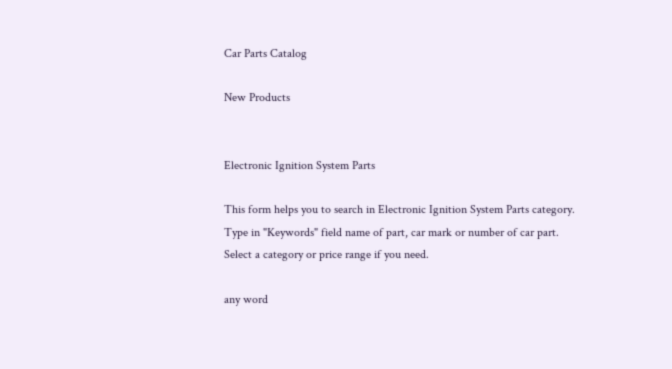Car Parts Catalog

New Products


Electronic Ignition System Parts

This form helps you to search in Electronic Ignition System Parts category.
Type in "Keywords" field name of part, car mark or number of car part.
Select a category or price range if you need.

any word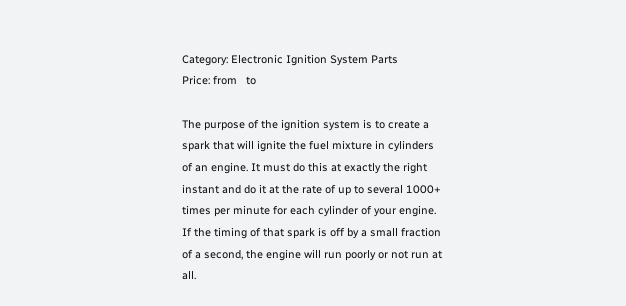Category: Electronic Ignition System Parts
Price: from   to

The purpose of the ignition system is to create a spark that will ignite the fuel mixture in cylinders of an engine. It must do this at exactly the right instant and do it at the rate of up to several 1000+ times per minute for each cylinder of your engine. If the timing of that spark is off by a small fraction of a second, the engine will run poorly or not run at all.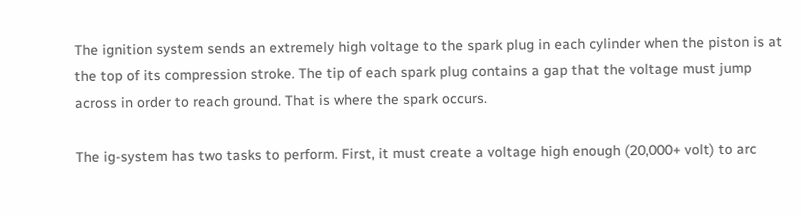The ignition system sends an extremely high voltage to the spark plug in each cylinder when the piston is at the top of its compression stroke. The tip of each spark plug contains a gap that the voltage must jump across in order to reach ground. That is where the spark occurs.

The ig-system has two tasks to perform. First, it must create a voltage high enough (20,000+ volt) to arc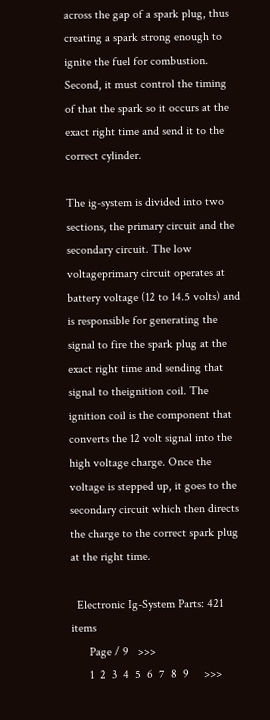across the gap of a spark plug, thus creating a spark strong enough to ignite the fuel for combustion. Second, it must control the timing of that the spark so it occurs at the exact right time and send it to the correct cylinder.

The ig-system is divided into two sections, the primary circuit and the secondary circuit. The low voltageprimary circuit operates at battery voltage (12 to 14.5 volts) and is responsible for generating the signal to fire the spark plug at the exact right time and sending that signal to theignition coil. The ignition coil is the component that converts the 12 volt signal into the high voltage charge. Once the voltage is stepped up, it goes to the secondary circuit which then directs the charge to the correct spark plug at the right time.

  Electronic Ig-System Parts: 421 items
      Page / 9   >>>
      1  2  3  4  5  6  7  8  9     >>>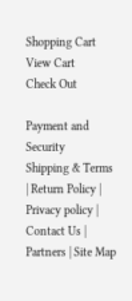Shopping Cart
View Cart
Check Out

Payment and Security
Shipping & Terms  | Return Policy | Privacy policy | Contact Us | Partners | Site Map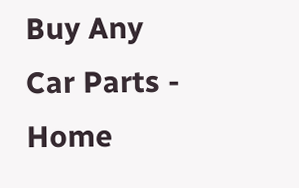Buy Any Car Parts - Home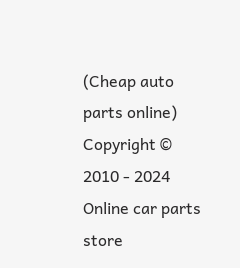(Cheap auto parts online) Copyright © 2010 - 2024 Online car parts store